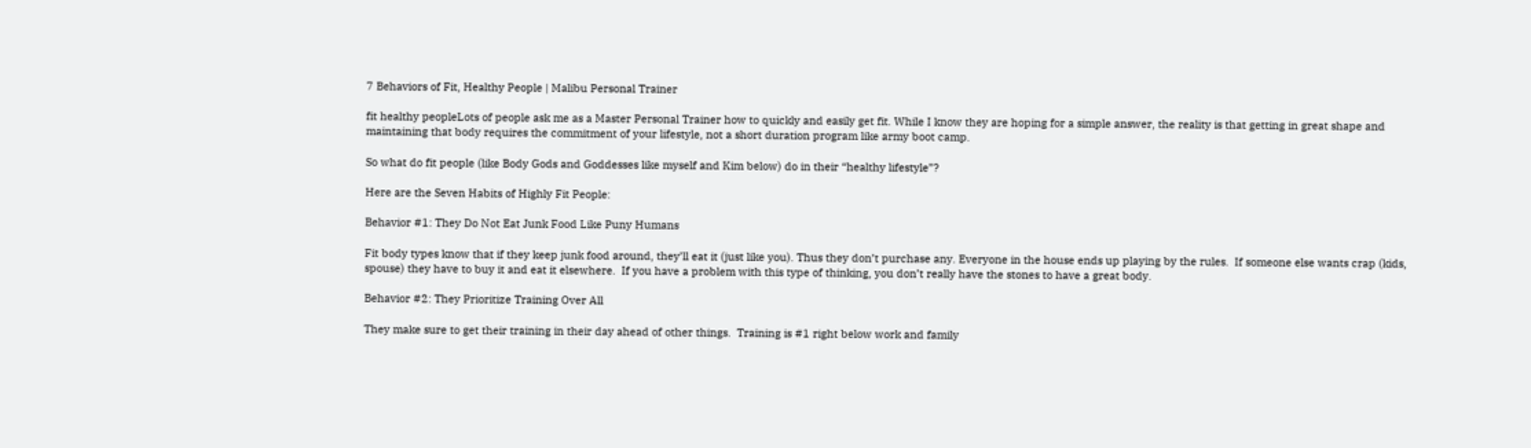7 Behaviors of Fit, Healthy People | Malibu Personal Trainer

fit healthy peopleLots of people ask me as a Master Personal Trainer how to quickly and easily get fit. While I know they are hoping for a simple answer, the reality is that getting in great shape and maintaining that body requires the commitment of your lifestyle, not a short duration program like army boot camp.

So what do fit people (like Body Gods and Goddesses like myself and Kim below) do in their “healthy lifestyle”?

Here are the Seven Habits of Highly Fit People:

Behavior #1: They Do Not Eat Junk Food Like Puny Humans

Fit body types know that if they keep junk food around, they’ll eat it (just like you). Thus they don’t purchase any. Everyone in the house ends up playing by the rules.  If someone else wants crap (kids, spouse) they have to buy it and eat it elsewhere.  If you have a problem with this type of thinking, you don’t really have the stones to have a great body.

Behavior #2: They Prioritize Training Over All

They make sure to get their training in their day ahead of other things.  Training is #1 right below work and family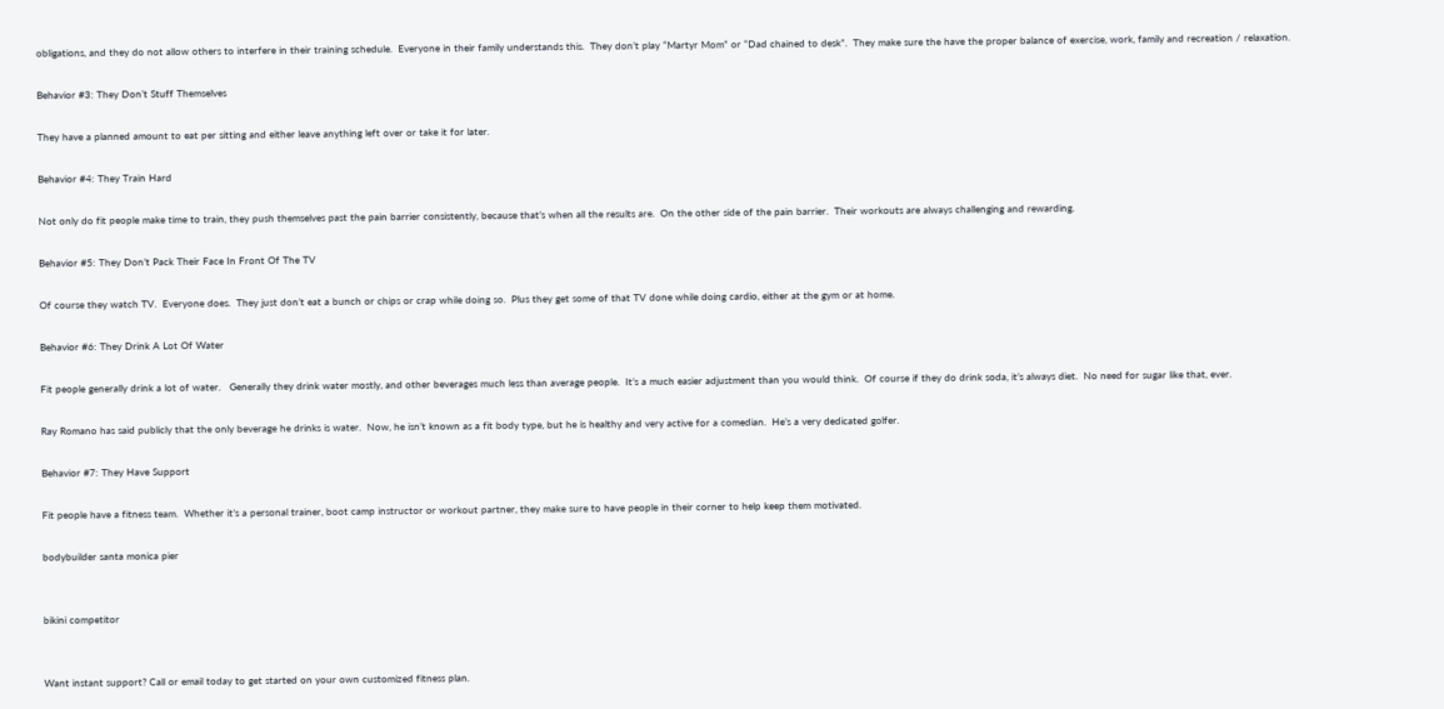obligations, and they do not allow others to interfere in their training schedule.  Everyone in their family understands this.  They don’t play “Martyr Mom” or “Dad chained to desk”.  They make sure the have the proper balance of exercise, work, family and recreation / relaxation.

Behavior #3: They Don’t Stuff Themselves

They have a planned amount to eat per sitting and either leave anything left over or take it for later.

Behavior #4: They Train Hard

Not only do fit people make time to train, they push themselves past the pain barrier consistently, because that’s when all the results are.  On the other side of the pain barrier.  Their workouts are always challenging and rewarding.

Behavior #5: They Don’t Pack Their Face In Front Of The TV

Of course they watch TV.  Everyone does.  They just don’t eat a bunch or chips or crap while doing so.  Plus they get some of that TV done while doing cardio, either at the gym or at home.

Behavior #6: They Drink A Lot Of Water

Fit people generally drink a lot of water.   Generally they drink water mostly, and other beverages much less than average people.  It’s a much easier adjustment than you would think.  Of course if they do drink soda, it’s always diet.  No need for sugar like that, ever.

Ray Romano has said publicly that the only beverage he drinks is water.  Now, he isn’t known as a fit body type, but he is healthy and very active for a comedian.  He’s a very dedicated golfer.

Behavior #7: They Have Support

Fit people have a fitness team.  Whether it’s a personal trainer, boot camp instructor or workout partner, they make sure to have people in their corner to help keep them motivated.

bodybuilder santa monica pier


bikini competitor


Want instant support? Call or email today to get started on your own customized fitness plan.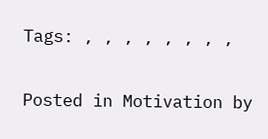Tags: , , , , , , , ,

Posted in Motivation by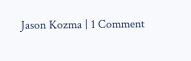Jason Kozma | 1 Comment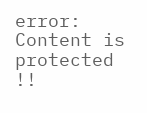error: Content is protected !!